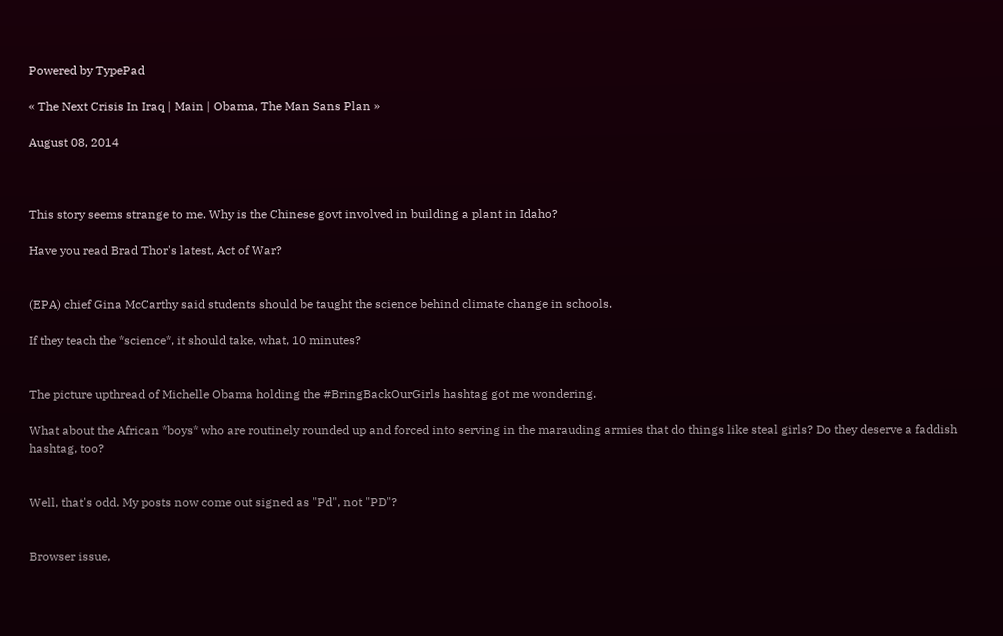Powered by TypePad

« The Next Crisis In Iraq | Main | Obama, The Man Sans Plan »

August 08, 2014



This story seems strange to me. Why is the Chinese govt involved in building a plant in Idaho?

Have you read Brad Thor's latest, Act of War?


(EPA) chief Gina McCarthy said students should be taught the science behind climate change in schools.

If they teach the *science*, it should take, what, 10 minutes?


The picture upthread of Michelle Obama holding the #BringBackOurGirls hashtag got me wondering.

What about the African *boys* who are routinely rounded up and forced into serving in the marauding armies that do things like steal girls? Do they deserve a faddish hashtag, too?


Well, that's odd. My posts now come out signed as "Pd", not "PD"?


Browser issue,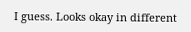I guess. Looks okay in different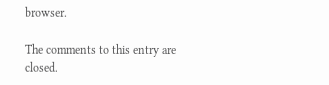browser.

The comments to this entry are closed.